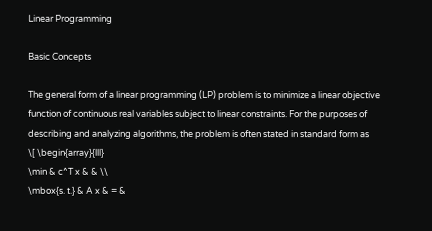Linear Programming

Basic Concepts

The general form of a linear programming (LP) problem is to minimize a linear objective function of continuous real variables subject to linear constraints. For the purposes of describing and analyzing algorithms, the problem is often stated in standard form as
\[ \begin{array}{lll}
\min & c^T x & & \\
\mbox{s. t.} & A x & = &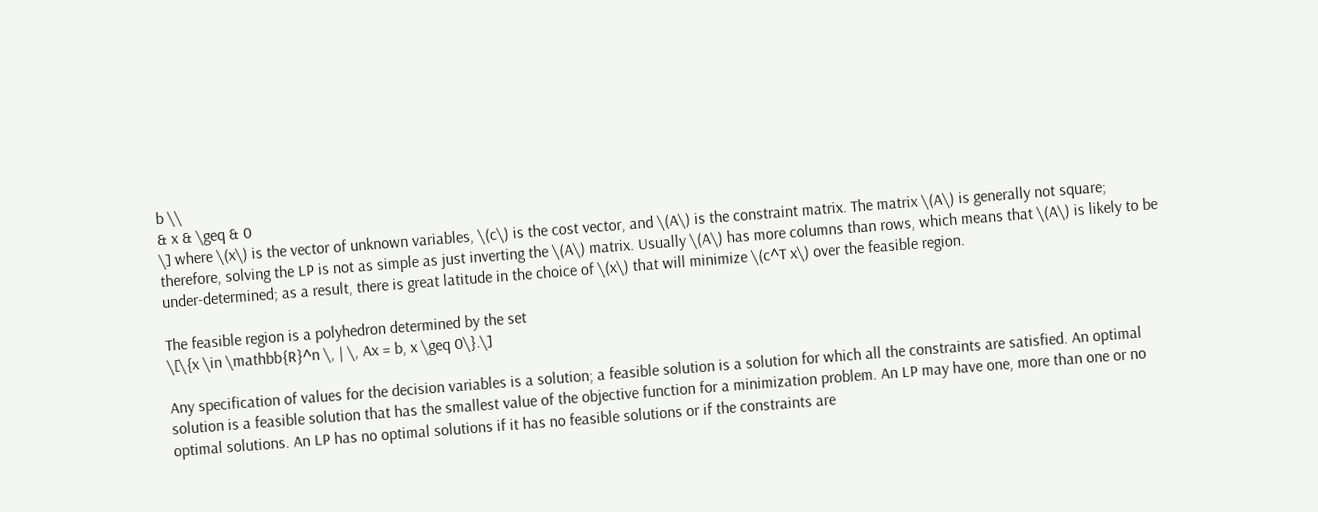b \\
& x & \geq & 0
\] where \(x\) is the vector of unknown variables, \(c\) is the cost vector, and \(A\) is the constraint matrix. The matrix \(A\) is generally not square; therefore, solving the LP is not as simple as just inverting the \(A\) matrix. Usually \(A\) has more columns than rows, which means that \(A\) is likely to be under-determined; as a result, there is great latitude in the choice of \(x\) that will minimize \(c^T x\) over the feasible region.

The feasible region is a polyhedron determined by the set
\[\{x \in \mathbb{R}^n \, | \, Ax = b, x \geq 0\}.\]

Any specification of values for the decision variables is a solution; a feasible solution is a solution for which all the constraints are satisfied. An optimal solution is a feasible solution that has the smallest value of the objective function for a minimization problem. An LP may have one, more than one or no optimal solutions. An LP has no optimal solutions if it has no feasible solutions or if the constraints are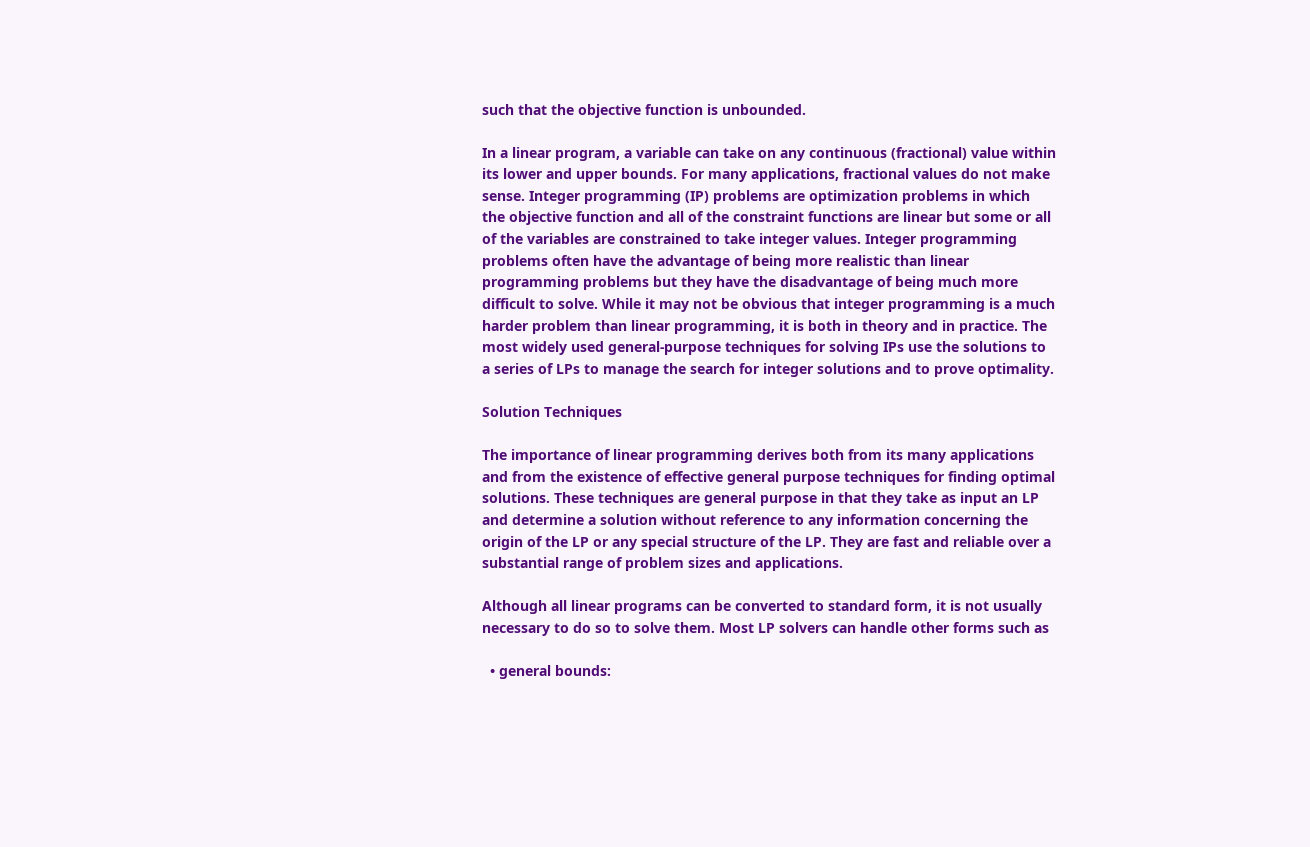such that the objective function is unbounded.

In a linear program, a variable can take on any continuous (fractional) value within its lower and upper bounds. For many applications, fractional values do not make sense. Integer programming (IP) problems are optimization problems in which the objective function and all of the constraint functions are linear but some or all of the variables are constrained to take integer values. Integer programming problems often have the advantage of being more realistic than linear programming problems but they have the disadvantage of being much more difficult to solve. While it may not be obvious that integer programming is a much harder problem than linear programming, it is both in theory and in practice. The most widely used general-purpose techniques for solving IPs use the solutions to a series of LPs to manage the search for integer solutions and to prove optimality.

Solution Techniques

The importance of linear programming derives both from its many applications and from the existence of effective general purpose techniques for finding optimal solutions. These techniques are general purpose in that they take as input an LP and determine a solution without reference to any information concerning the origin of the LP or any special structure of the LP. They are fast and reliable over a substantial range of problem sizes and applications.

Although all linear programs can be converted to standard form, it is not usually necessary to do so to solve them. Most LP solvers can handle other forms such as

  • general bounds: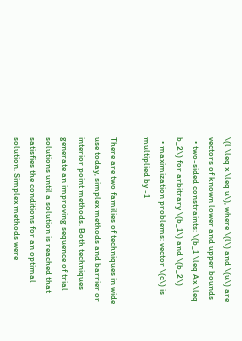\(l \leq x \leq u\), where \(l\) and \(u\) are vectors of known lower and upper bounds
  • two-sided constraints: \(b_1 \leq Ax \leq b_2\) for arbitrary \(b_1\) and \(b_2\)
  • maximization problems: vector \(c\) is multiplied by -1

There are two families of techniques in wide use today, simplex methods and barrier or interior point methods. Both techniques generate an improving sequence of trial solutions until a solution is reached that satisfies the conditions for an optimal solution. Simplex methods were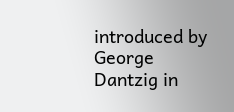introduced by George Dantzig in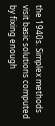the 1940s. Simplex methods visit basic solutions computed by fixing enough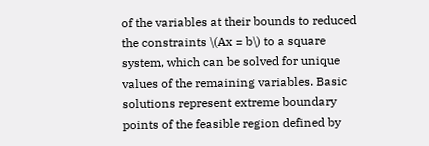of the variables at their bounds to reduced the constraints \(Ax = b\) to a square system, which can be solved for unique values of the remaining variables. Basic solutions represent extreme boundary points of the feasible region defined by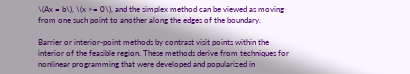\(Ax = b\), \(x >= 0\), and the simplex method can be viewed as moving from one such point to another along the edges of the boundary.

Barrier or interior-point methods by contrast visit points within the interior of the feasible region. These methods derive from techniques for nonlinear programming that were developed and popularized in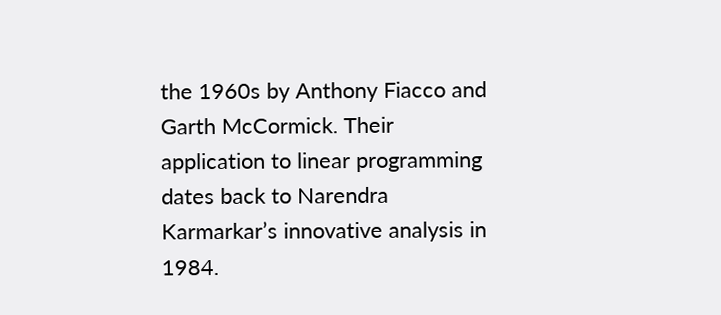the 1960s by Anthony Fiacco and Garth McCormick. Their application to linear programming dates back to Narendra Karmarkar’s innovative analysis in 1984.